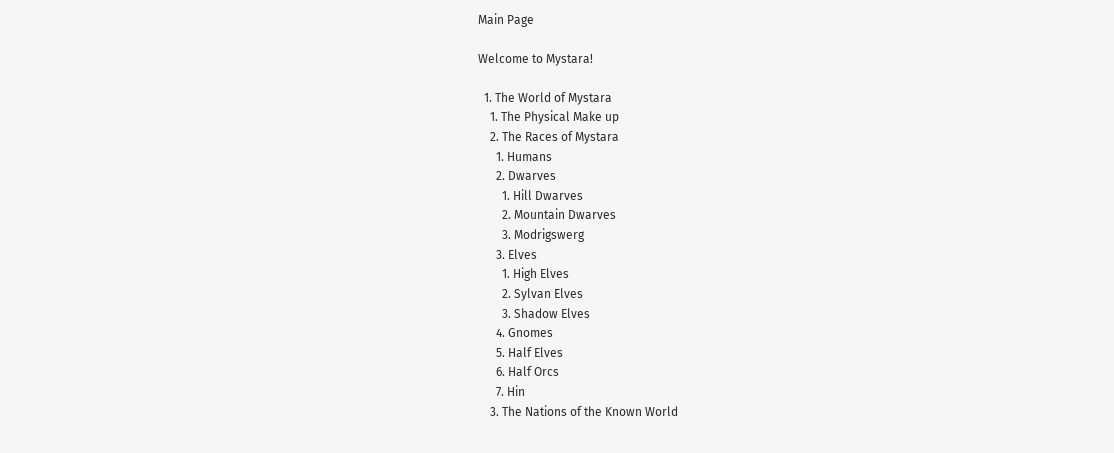Main Page

Welcome to Mystara!

  1. The World of Mystara
    1. The Physical Make up
    2. The Races of Mystara
      1. Humans
      2. Dwarves
        1. Hill Dwarves
        2. Mountain Dwarves
        3. Modrigswerg
      3. Elves
        1. High Elves
        2. Sylvan Elves
        3. Shadow Elves
      4. Gnomes
      5. Half Elves
      6. Half Orcs
      7. Hin
    3. The Nations of the Known World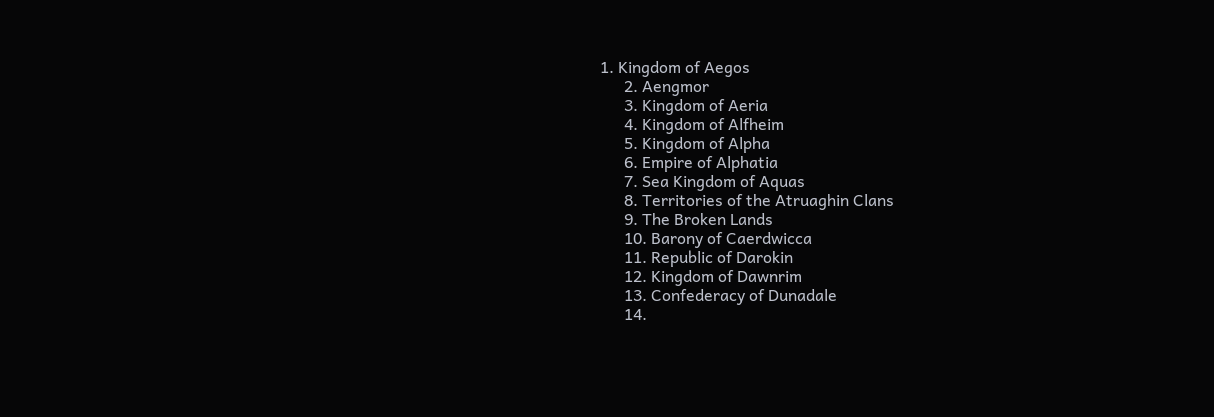1. Kingdom of Aegos
      2. Aengmor
      3. Kingdom of Aeria
      4. Kingdom of Alfheim
      5. Kingdom of Alpha
      6. Empire of Alphatia
      7. Sea Kingdom of Aquas
      8. Territories of the Atruaghin Clans
      9. The Broken Lands
      10. Barony of Caerdwicca
      11. Republic of Darokin
      12. Kingdom of Dawnrim
      13. Confederacy of Dunadale
      14.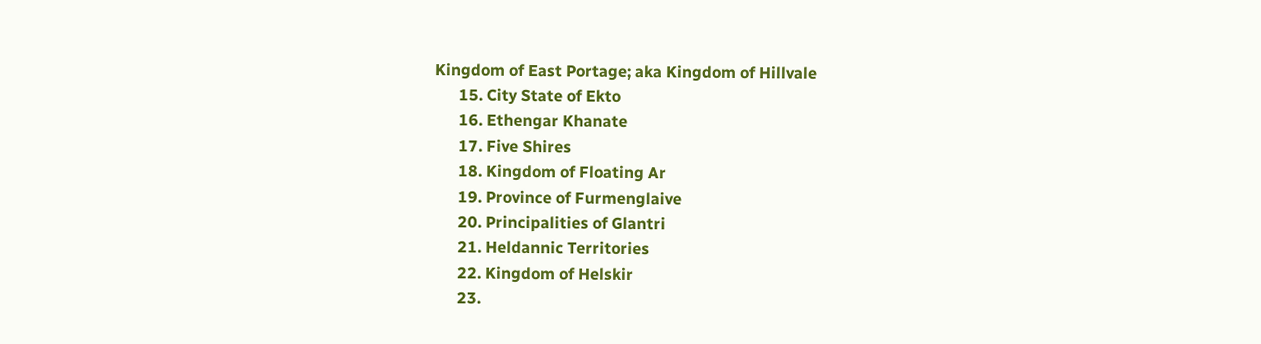Kingdom of East Portage; aka Kingdom of Hillvale
      15. City State of Ekto
      16. Ethengar Khanate
      17. Five Shires
      18. Kingdom of Floating Ar
      19. Province of Furmenglaive
      20. Principalities of Glantri
      21. Heldannic Territories
      22. Kingdom of Helskir
      23.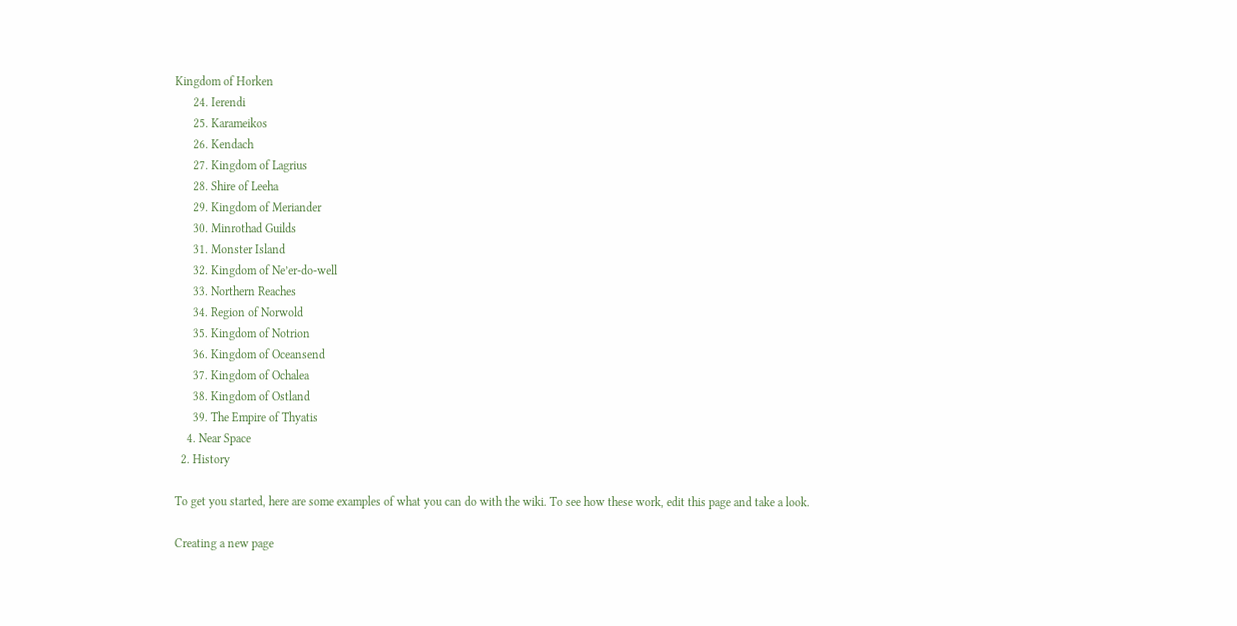Kingdom of Horken
      24. Ierendi
      25. Karameikos
      26. Kendach
      27. Kingdom of Lagrius
      28. Shire of Leeha
      29. Kingdom of Meriander
      30. Minrothad Guilds
      31. Monster Island
      32. Kingdom of Ne’er-do-well
      33. Northern Reaches
      34. Region of Norwold
      35. Kingdom of Notrion
      36. Kingdom of Oceansend
      37. Kingdom of Ochalea
      38. Kingdom of Ostland
      39. The Empire of Thyatis
    4. Near Space
  2. History

To get you started, here are some examples of what you can do with the wiki. To see how these work, edit this page and take a look.

Creating a new page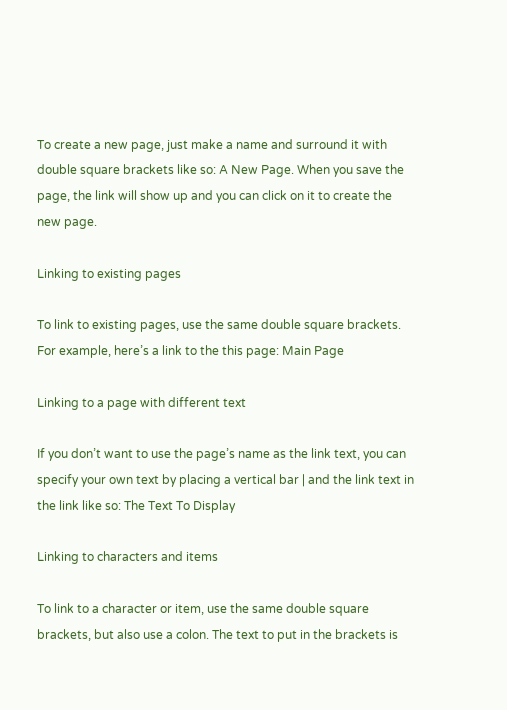To create a new page, just make a name and surround it with double square brackets like so: A New Page. When you save the page, the link will show up and you can click on it to create the new page.

Linking to existing pages

To link to existing pages, use the same double square brackets. For example, here’s a link to the this page: Main Page

Linking to a page with different text

If you don’t want to use the page’s name as the link text, you can specify your own text by placing a vertical bar | and the link text in the link like so: The Text To Display

Linking to characters and items

To link to a character or item, use the same double square brackets, but also use a colon. The text to put in the brackets is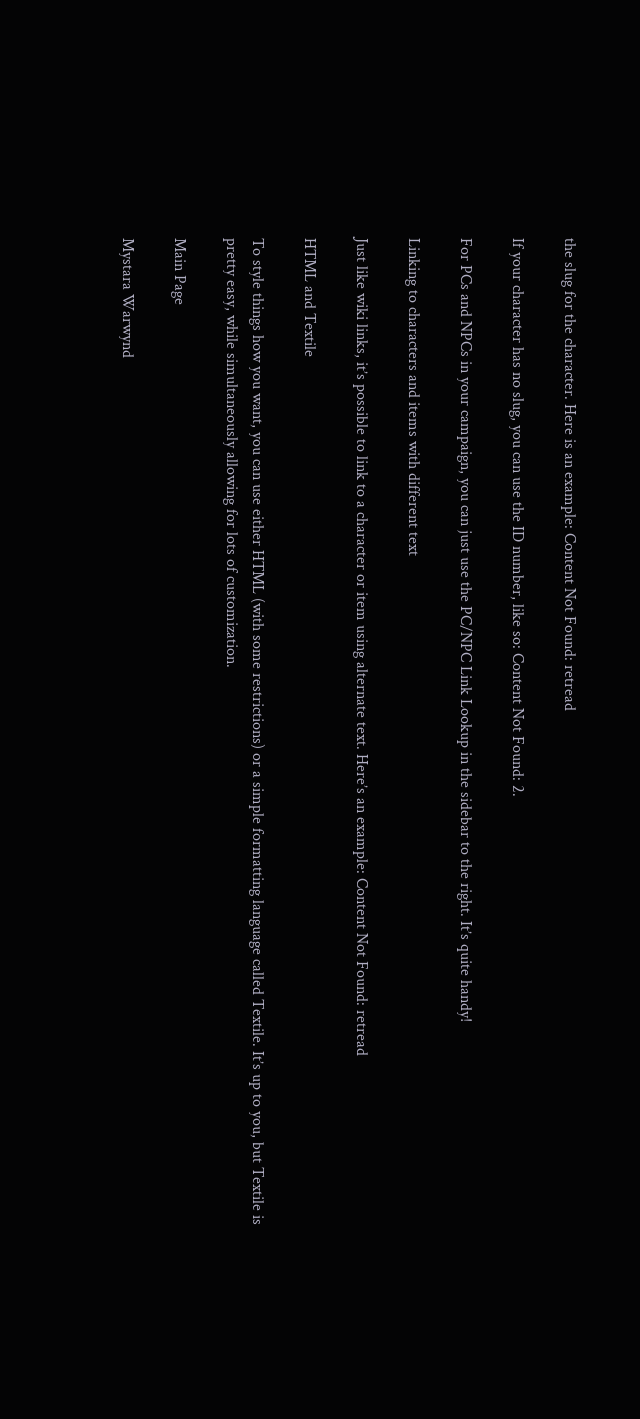the slug for the character. Here is an example: Content Not Found: retread

If your character has no slug, you can use the ID number, like so: Content Not Found: 2.

For PCs and NPCs in your campaign, you can just use the PC/NPC Link Lookup in the sidebar to the right. It’s quite handy!

Linking to characters and items with different text

Just like wiki links, it’s possible to link to a character or item using alternate text. Here’s an example: Content Not Found: retread

HTML and Textile

To style things how you want, you can use either HTML (with some restrictions) or a simple formatting language called Textile. It’s up to you, but Textile is pretty easy, while simultaneously allowing for lots of customization.

Main Page

Mystara Warwynd